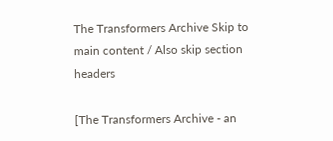The Transformers Archive Skip to main content / Also skip section headers

[The Transformers Archive - an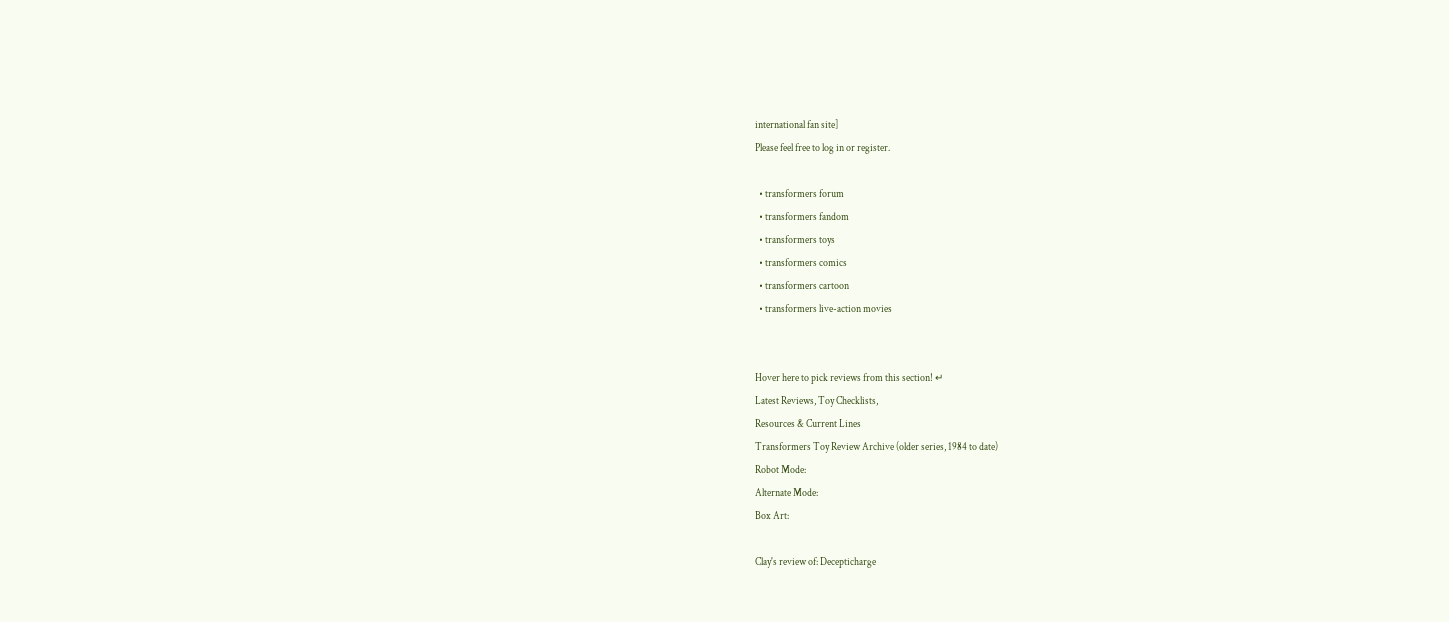international fan site]
Please feel free to log in or register.

  • transformers forum
  • transformers fandom
  • transformers toys
  • transformers comics
  • transformers cartoon
  • transformers live-action movies


Hover here to pick reviews from this section! ↵
Latest Reviews, Toy Checklists,
Resources & Current Lines
Transformers Toy Review Archive (older series, 1984 to date)
Robot Mode:
Alternate Mode:
Box Art:

Clay's review of: Decepticharge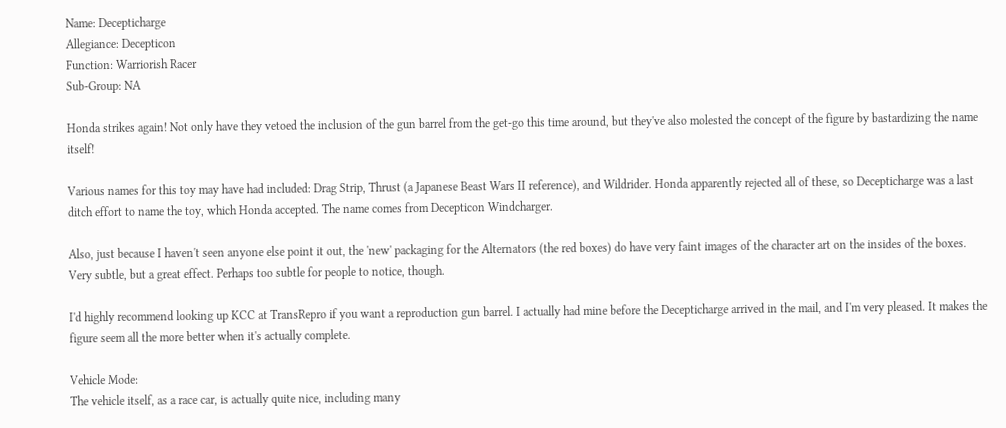Name: Decepticharge
Allegiance: Decepticon
Function: Warriorish Racer
Sub-Group: NA

Honda strikes again! Not only have they vetoed the inclusion of the gun barrel from the get-go this time around, but they've also molested the concept of the figure by bastardizing the name itself!

Various names for this toy may have had included: Drag Strip, Thrust (a Japanese Beast Wars II reference), and Wildrider. Honda apparently rejected all of these, so Decepticharge was a last ditch effort to name the toy, which Honda accepted. The name comes from Decepticon Windcharger.

Also, just because I haven't seen anyone else point it out, the 'new' packaging for the Alternators (the red boxes) do have very faint images of the character art on the insides of the boxes. Very subtle, but a great effect. Perhaps too subtle for people to notice, though.

I'd highly recommend looking up KCC at TransRepro if you want a reproduction gun barrel. I actually had mine before the Decepticharge arrived in the mail, and I'm very pleased. It makes the figure seem all the more better when it's actually complete.

Vehicle Mode:
The vehicle itself, as a race car, is actually quite nice, including many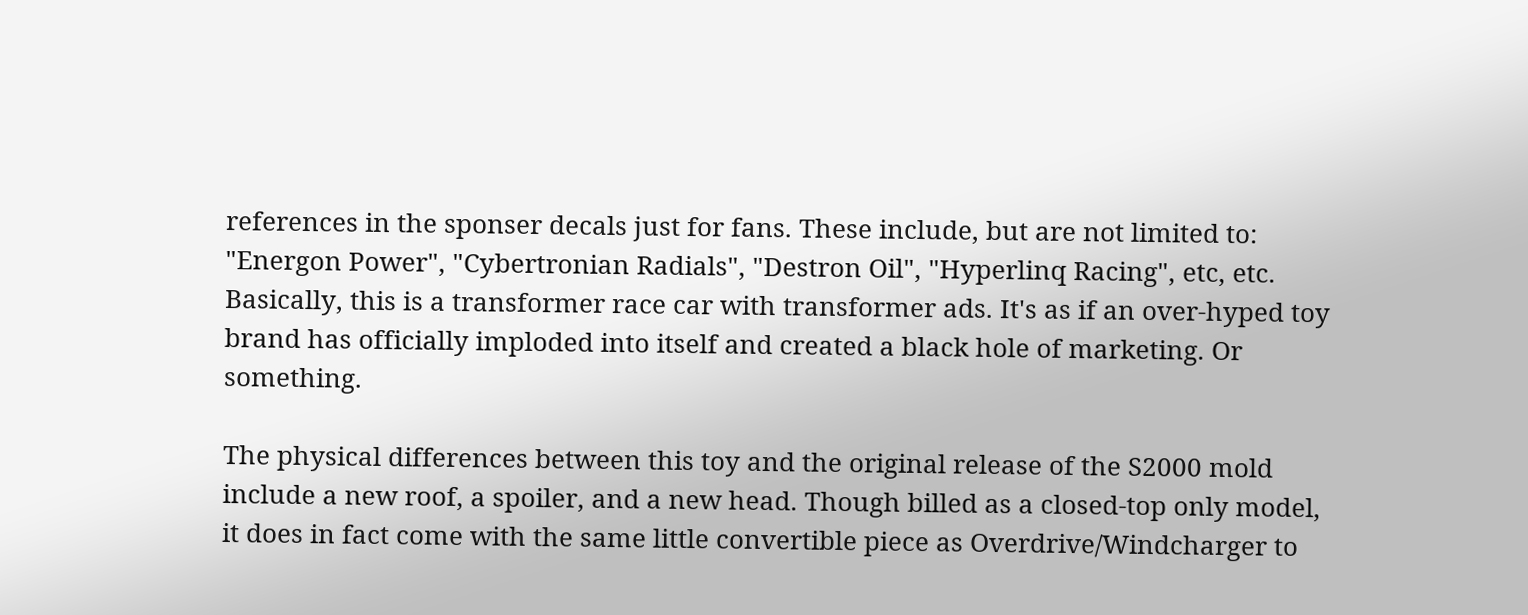references in the sponser decals just for fans. These include, but are not limited to: "Energon Power", "Cybertronian Radials", "Destron Oil", "Hyperlinq Racing", etc, etc. Basically, this is a transformer race car with transformer ads. It's as if an over-hyped toy brand has officially imploded into itself and created a black hole of marketing. Or something.

The physical differences between this toy and the original release of the S2000 mold include a new roof, a spoiler, and a new head. Though billed as a closed-top only model, it does in fact come with the same little convertible piece as Overdrive/Windcharger to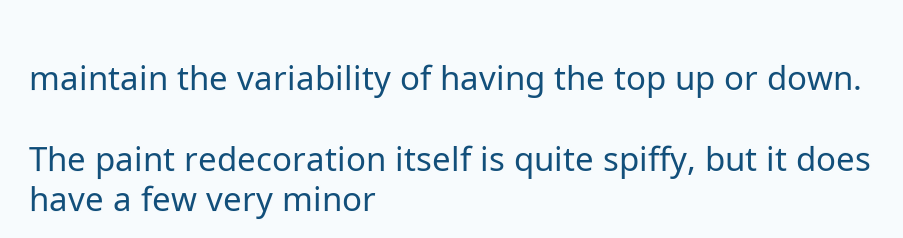maintain the variability of having the top up or down.

The paint redecoration itself is quite spiffy, but it does have a few very minor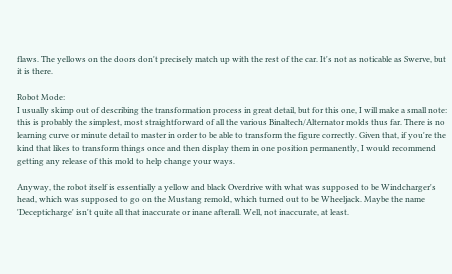flaws. The yellows on the doors don't precisely match up with the rest of the car. It's not as noticable as Swerve, but it is there.

Robot Mode:
I usually skimp out of describing the transformation process in great detail, but for this one, I will make a small note: this is probably the simplest, most straightforward of all the various Binaltech/Alternator molds thus far. There is no learning curve or minute detail to master in order to be able to transform the figure correctly. Given that, if you're the kind that likes to transform things once and then display them in one position permanently, I would recommend getting any release of this mold to help change your ways.

Anyway, the robot itself is essentially a yellow and black Overdrive with what was supposed to be Windcharger's head, which was supposed to go on the Mustang remold, which turned out to be Wheeljack. Maybe the name 'Decepticharge' isn't quite all that inaccurate or inane afterall. Well, not inaccurate, at least.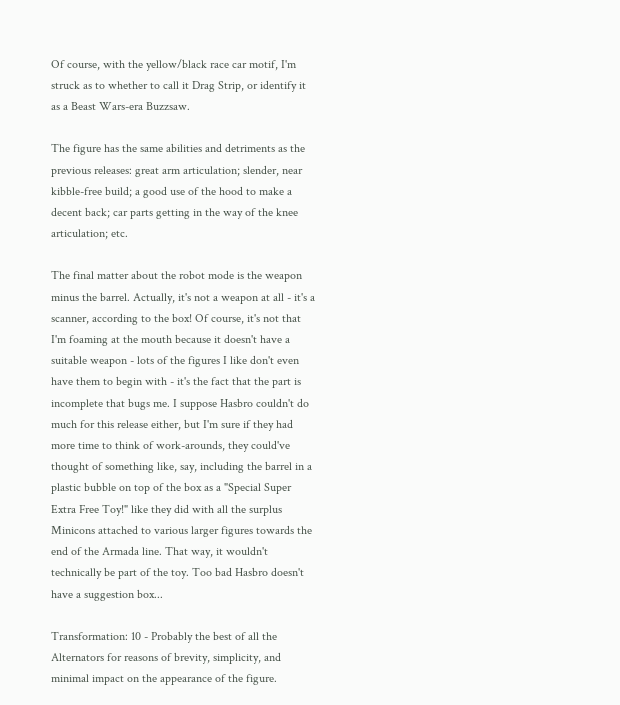Of course, with the yellow/black race car motif, I'm struck as to whether to call it Drag Strip, or identify it as a Beast Wars-era Buzzsaw.

The figure has the same abilities and detriments as the previous releases: great arm articulation; slender, near kibble-free build; a good use of the hood to make a decent back; car parts getting in the way of the knee articulation; etc.

The final matter about the robot mode is the weapon minus the barrel. Actually, it's not a weapon at all - it's a scanner, according to the box! Of course, it's not that I'm foaming at the mouth because it doesn't have a suitable weapon - lots of the figures I like don't even have them to begin with - it's the fact that the part is incomplete that bugs me. I suppose Hasbro couldn't do much for this release either, but I'm sure if they had more time to think of work-arounds, they could've thought of something like, say, including the barrel in a plastic bubble on top of the box as a "Special Super Extra Free Toy!" like they did with all the surplus Minicons attached to various larger figures towards the end of the Armada line. That way, it wouldn't technically be part of the toy. Too bad Hasbro doesn't have a suggestion box...

Transformation: 10 - Probably the best of all the Alternators for reasons of brevity, simplicity, and minimal impact on the appearance of the figure.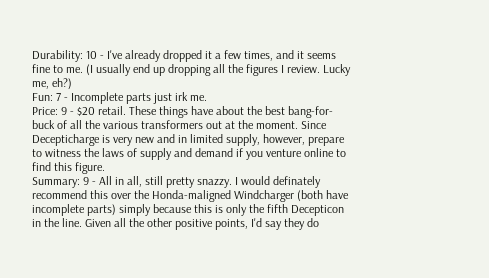Durability: 10 - I've already dropped it a few times, and it seems fine to me. (I usually end up dropping all the figures I review. Lucky me, eh?)
Fun: 7 - Incomplete parts just irk me.
Price: 9 - $20 retail. These things have about the best bang-for-buck of all the various transformers out at the moment. Since Decepticharge is very new and in limited supply, however, prepare to witness the laws of supply and demand if you venture online to find this figure.
Summary: 9 - All in all, still pretty snazzy. I would definately recommend this over the Honda-maligned Windcharger (both have incomplete parts) simply because this is only the fifth Decepticon in the line. Given all the other positive points, I'd say they do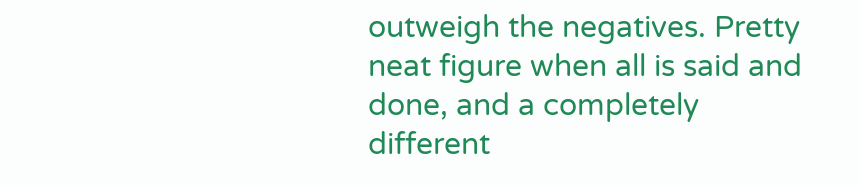outweigh the negatives. Pretty neat figure when all is said and done, and a completely different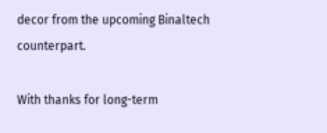decor from the upcoming Binaltech counterpart.

With thanks for long-term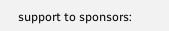support to sponsors: